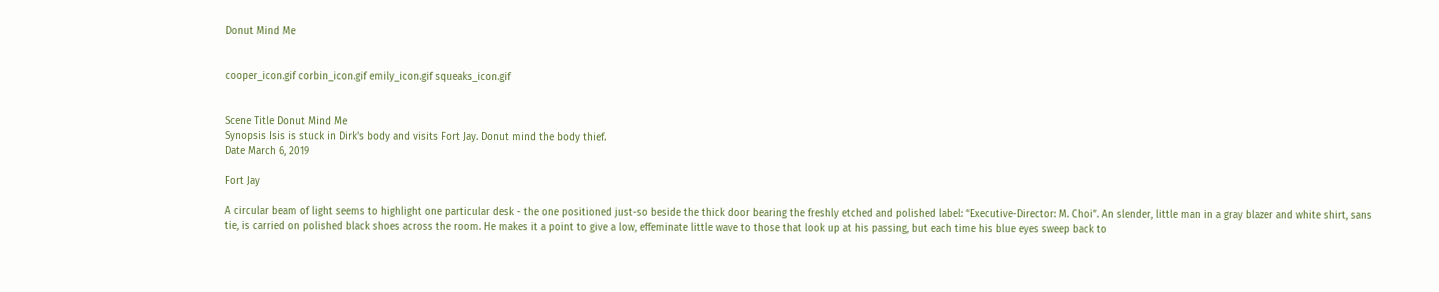Donut Mind Me


cooper_icon.gif corbin_icon.gif emily_icon.gif squeaks_icon.gif


Scene Title Donut Mind Me
Synopsis Isis is stuck in Dirk's body and visits Fort Jay. Donut mind the body thief.
Date March 6, 2019

Fort Jay

A circular beam of light seems to highlight one particular desk - the one positioned just-so beside the thick door bearing the freshly etched and polished label: “Executive-Director: M. Choi”. An slender, little man in a gray blazer and white shirt, sans tie, is carried on polished black shoes across the room. He makes it a point to give a low, effeminate little wave to those that look up at his passing, but each time his blue eyes sweep back to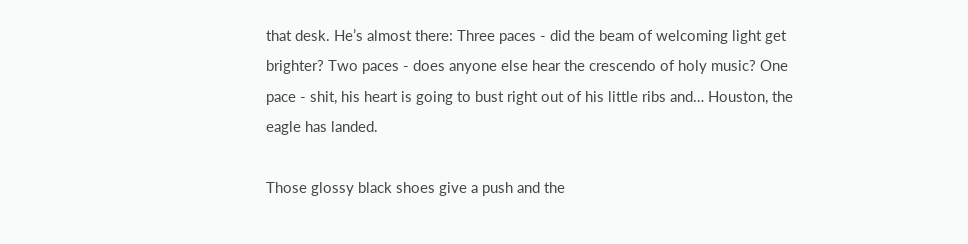that desk. He’s almost there: Three paces - did the beam of welcoming light get brighter? Two paces - does anyone else hear the crescendo of holy music? One pace - shit, his heart is going to bust right out of his little ribs and… Houston, the eagle has landed.

Those glossy black shoes give a push and the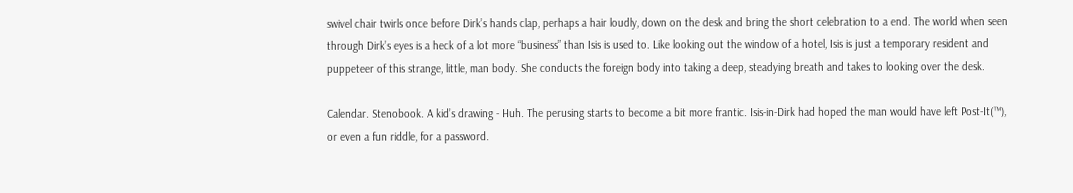swivel chair twirls once before Dirk’s hands clap, perhaps a hair loudly, down on the desk and bring the short celebration to a end. The world when seen through Dirk’s eyes is a heck of a lot more “business” than Isis is used to. Like looking out the window of a hotel, Isis is just a temporary resident and puppeteer of this strange, little, man body. She conducts the foreign body into taking a deep, steadying breath and takes to looking over the desk.

Calendar. Stenobook. A kid’s drawing - Huh. The perusing starts to become a bit more frantic. Isis-in-Dirk had hoped the man would have left Post-It(™), or even a fun riddle, for a password.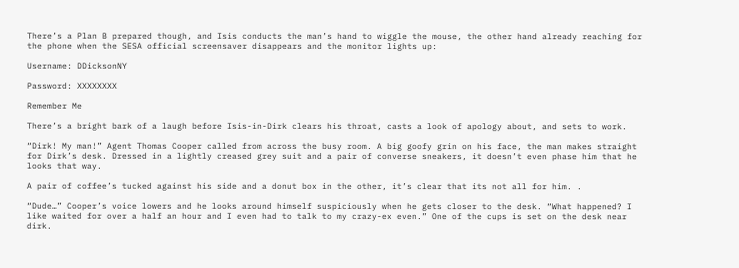There’s a Plan B prepared though, and Isis conducts the man’s hand to wiggle the mouse, the other hand already reaching for the phone when the SESA official screensaver disappears and the monitor lights up:

Username: DDicksonNY

Password: XXXXXXXX

Remember Me

There’s a bright bark of a laugh before Isis-in-Dirk clears his throat, casts a look of apology about, and sets to work.

“Dirk! My man!” Agent Thomas Cooper called from across the busy room. A big goofy grin on his face, the man makes straight for Dirk’s desk. Dressed in a lightly creased grey suit and a pair of converse sneakers, it doesn’t even phase him that he looks that way.

A pair of coffee’s tucked against his side and a donut box in the other, it’s clear that its not all for him. .

“Dude…” Cooper’s voice lowers and he looks around himself suspiciously when he gets closer to the desk. “What happened? I like waited for over a half an hour and I even had to talk to my crazy-ex even.” One of the cups is set on the desk near dirk.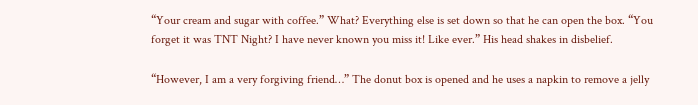“Your cream and sugar with coffee.” What? Everything else is set down so that he can open the box. “You forget it was TNT Night? I have never known you miss it! Like ever.” His head shakes in disbelief.

“However, I am a very forgiving friend…” The donut box is opened and he uses a napkin to remove a jelly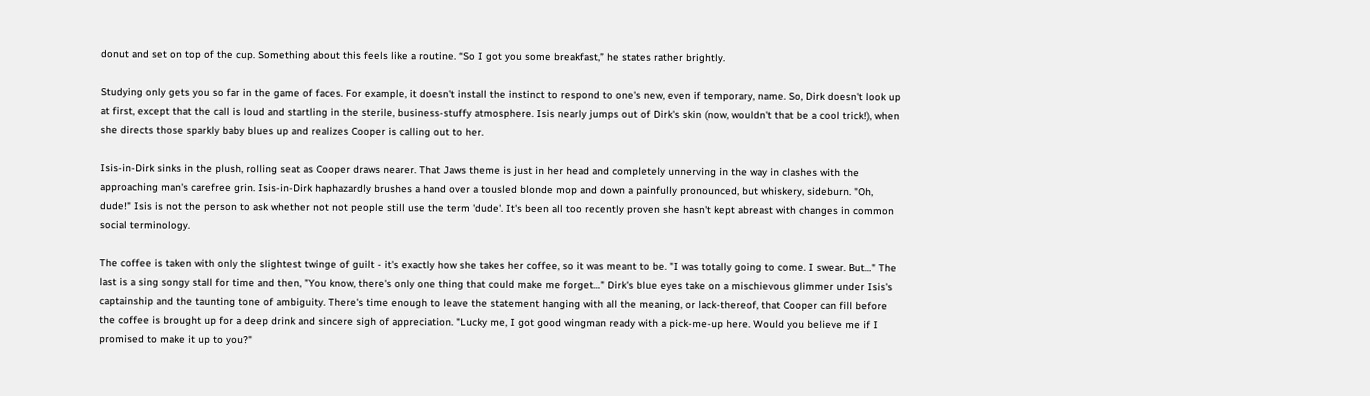donut and set on top of the cup. Something about this feels like a routine. “So I got you some breakfast,” he states rather brightly.

Studying only gets you so far in the game of faces. For example, it doesn't install the instinct to respond to one's new, even if temporary, name. So, Dirk doesn't look up at first, except that the call is loud and startling in the sterile, business-stuffy atmosphere. Isis nearly jumps out of Dirk's skin (now, wouldn't that be a cool trick!), when she directs those sparkly baby blues up and realizes Cooper is calling out to her.

Isis-in-Dirk sinks in the plush, rolling seat as Cooper draws nearer. That Jaws theme is just in her head and completely unnerving in the way in clashes with the approaching man's carefree grin. Isis-in-Dirk haphazardly brushes a hand over a tousled blonde mop and down a painfully pronounced, but whiskery, sideburn. "Oh, dude!" Isis is not the person to ask whether not not people still use the term 'dude'. It's been all too recently proven she hasn't kept abreast with changes in common social terminology.

The coffee is taken with only the slightest twinge of guilt - it's exactly how she takes her coffee, so it was meant to be. "I was totally going to come. I swear. But…" The last is a sing songy stall for time and then, "You know, there's only one thing that could make me forget…" Dirk's blue eyes take on a mischievous glimmer under Isis's captainship and the taunting tone of ambiguity. There's time enough to leave the statement hanging with all the meaning, or lack-thereof, that Cooper can fill before the coffee is brought up for a deep drink and sincere sigh of appreciation. "Lucky me, I got good wingman ready with a pick-me-up here. Would you believe me if I promised to make it up to you?"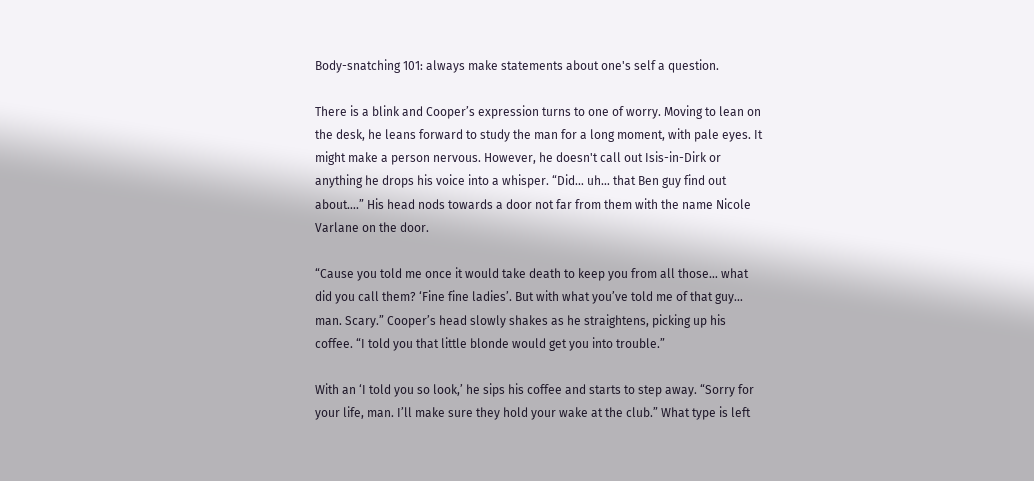Body-snatching 101: always make statements about one's self a question.

There is a blink and Cooper’s expression turns to one of worry. Moving to lean on the desk, he leans forward to study the man for a long moment, with pale eyes. It might make a person nervous. However, he doesn't call out Isis-in-Dirk or anything he drops his voice into a whisper. “Did… uh… that Ben guy find out about….” His head nods towards a door not far from them with the name Nicole Varlane on the door.

“Cause you told me once it would take death to keep you from all those… what did you call them? ‘Fine fine ladies’. But with what you’ve told me of that guy… man. Scary.” Cooper’s head slowly shakes as he straightens, picking up his coffee. “I told you that little blonde would get you into trouble.”

With an ‘I told you so look,’ he sips his coffee and starts to step away. “Sorry for your life, man. I’ll make sure they hold your wake at the club.” What type is left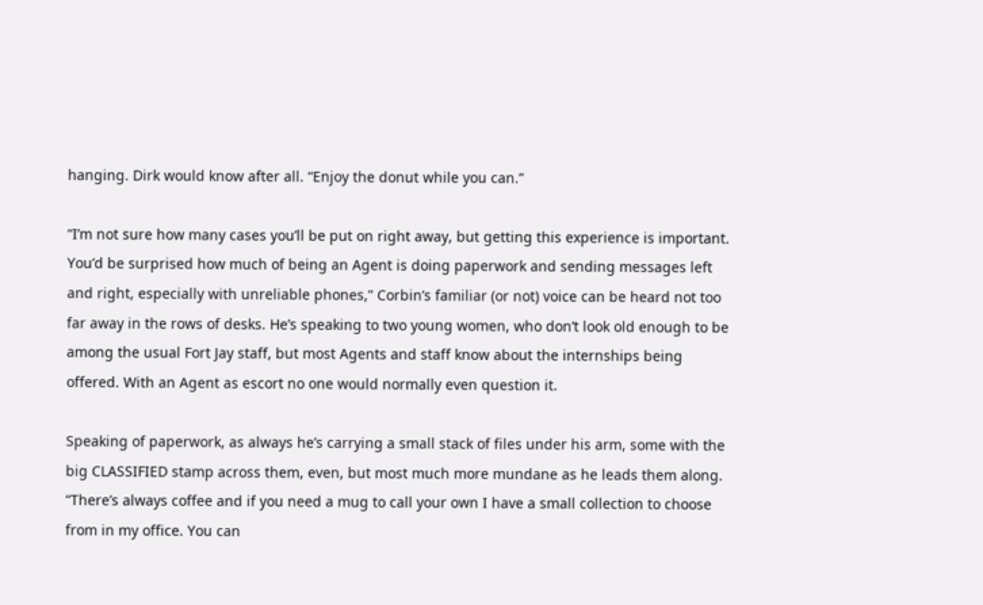hanging. Dirk would know after all. “Enjoy the donut while you can.”

“I’m not sure how many cases you’ll be put on right away, but getting this experience is important. You’d be surprised how much of being an Agent is doing paperwork and sending messages left and right, especially with unreliable phones,” Corbin’s familiar (or not) voice can be heard not too far away in the rows of desks. He’s speaking to two young women, who don’t look old enough to be among the usual Fort Jay staff, but most Agents and staff know about the internships being offered. With an Agent as escort no one would normally even question it.

Speaking of paperwork, as always he’s carrying a small stack of files under his arm, some with the big CLASSIFIED stamp across them, even, but most much more mundane as he leads them along. “There’s always coffee and if you need a mug to call your own I have a small collection to choose from in my office. You can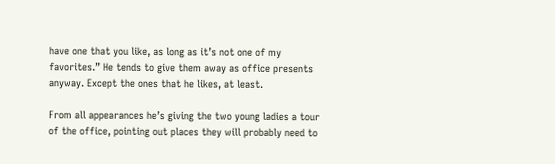have one that you like, as long as it’s not one of my favorites.” He tends to give them away as office presents anyway. Except the ones that he likes, at least.

From all appearances he’s giving the two young ladies a tour of the office, pointing out places they will probably need to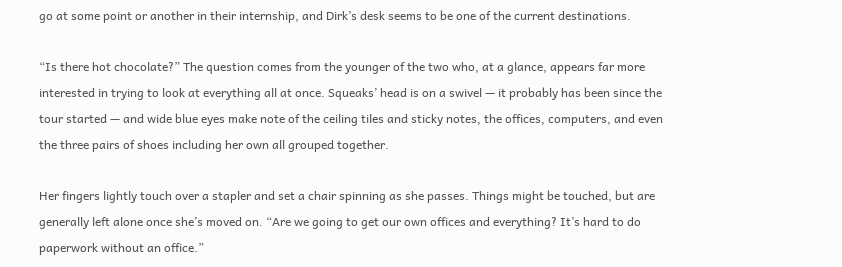go at some point or another in their internship, and Dirk’s desk seems to be one of the current destinations.

“Is there hot chocolate?” The question comes from the younger of the two who, at a glance, appears far more interested in trying to look at everything all at once. Squeaks’ head is on a swivel — it probably has been since the tour started — and wide blue eyes make note of the ceiling tiles and sticky notes, the offices, computers, and even the three pairs of shoes including her own all grouped together.

Her fingers lightly touch over a stapler and set a chair spinning as she passes. Things might be touched, but are generally left alone once she’s moved on. “Are we going to get our own offices and everything? It’s hard to do paperwork without an office.”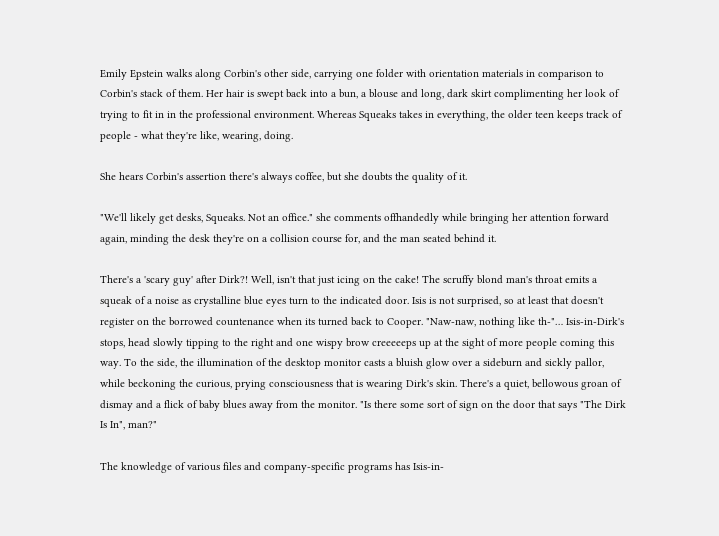Emily Epstein walks along Corbin's other side, carrying one folder with orientation materials in comparison to Corbin's stack of them. Her hair is swept back into a bun, a blouse and long, dark skirt complimenting her look of trying to fit in in the professional environment. Whereas Squeaks takes in everything, the older teen keeps track of people - what they're like, wearing, doing.

She hears Corbin's assertion there's always coffee, but she doubts the quality of it.

"We'll likely get desks, Squeaks. Not an office." she comments offhandedly while bringing her attention forward again, minding the desk they're on a collision course for, and the man seated behind it.

There's a 'scary guy' after Dirk?! Well, isn't that just icing on the cake! The scruffy blond man's throat emits a squeak of a noise as crystalline blue eyes turn to the indicated door. Isis is not surprised, so at least that doesn't register on the borrowed countenance when its turned back to Cooper. "Naw-naw, nothing like th-"… Isis-in-Dirk's stops, head slowly tipping to the right and one wispy brow creeeeeps up at the sight of more people coming this way. To the side, the illumination of the desktop monitor casts a bluish glow over a sideburn and sickly pallor, while beckoning the curious, prying consciousness that is wearing Dirk's skin. There's a quiet, bellowous groan of dismay and a flick of baby blues away from the monitor. "Is there some sort of sign on the door that says "The Dirk Is In", man?"

The knowledge of various files and company-specific programs has Isis-in-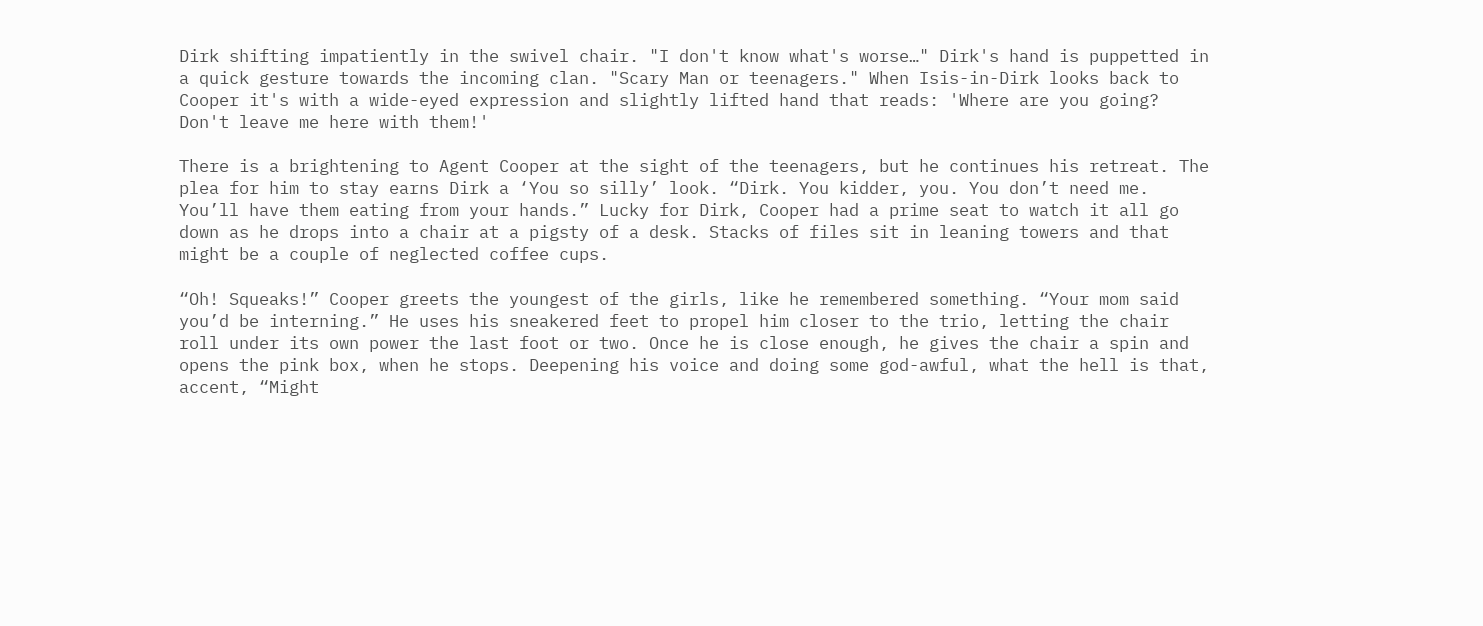Dirk shifting impatiently in the swivel chair. "I don't know what's worse…" Dirk's hand is puppetted in a quick gesture towards the incoming clan. "Scary Man or teenagers." When Isis-in-Dirk looks back to Cooper it's with a wide-eyed expression and slightly lifted hand that reads: 'Where are you going? Don't leave me here with them!'

There is a brightening to Agent Cooper at the sight of the teenagers, but he continues his retreat. The plea for him to stay earns Dirk a ‘You so silly’ look. “Dirk. You kidder, you. You don’t need me. You’ll have them eating from your hands.” Lucky for Dirk, Cooper had a prime seat to watch it all go down as he drops into a chair at a pigsty of a desk. Stacks of files sit in leaning towers and that might be a couple of neglected coffee cups.

“Oh! Squeaks!” Cooper greets the youngest of the girls, like he remembered something. “Your mom said you’d be interning.” He uses his sneakered feet to propel him closer to the trio, letting the chair roll under its own power the last foot or two. Once he is close enough, he gives the chair a spin and opens the pink box, when he stops. Deepening his voice and doing some god-awful, what the hell is that, accent, “Might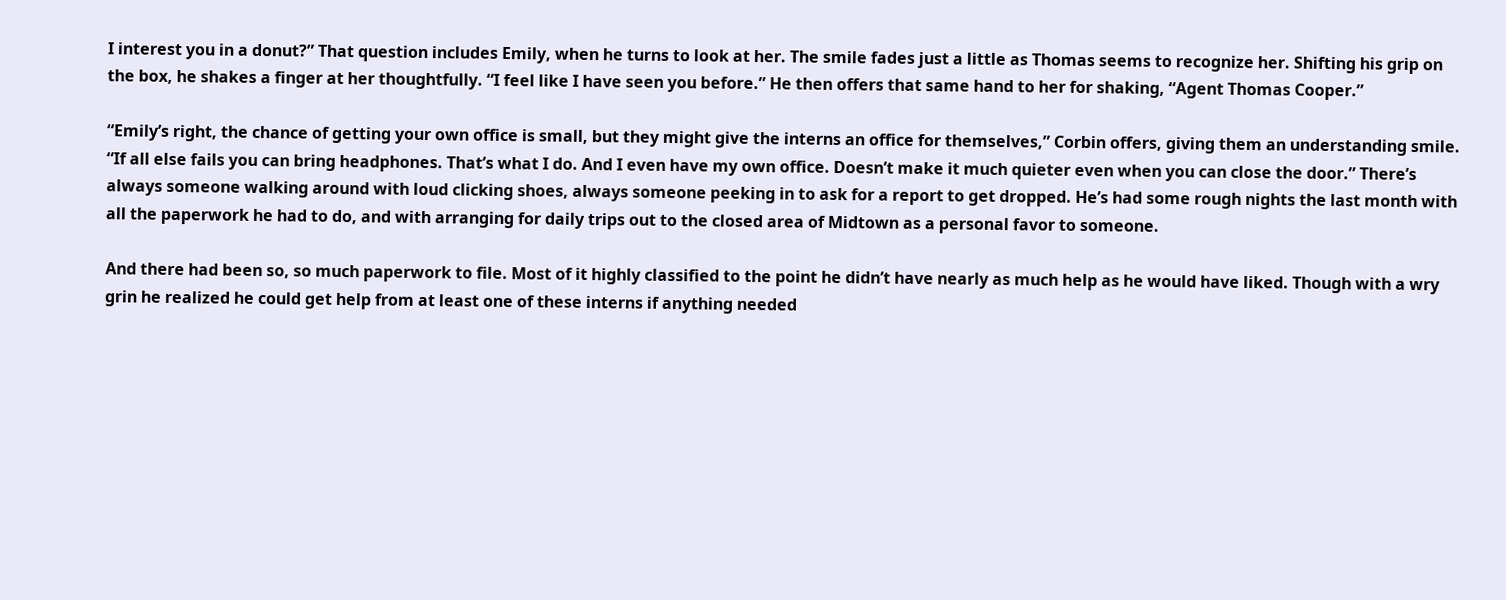I interest you in a donut?” That question includes Emily, when he turns to look at her. The smile fades just a little as Thomas seems to recognize her. Shifting his grip on the box, he shakes a finger at her thoughtfully. “I feel like I have seen you before.” He then offers that same hand to her for shaking, “Agent Thomas Cooper.”

“Emily’s right, the chance of getting your own office is small, but they might give the interns an office for themselves,” Corbin offers, giving them an understanding smile. “If all else fails you can bring headphones. That’s what I do. And I even have my own office. Doesn’t make it much quieter even when you can close the door.” There’s always someone walking around with loud clicking shoes, always someone peeking in to ask for a report to get dropped. He’s had some rough nights the last month with all the paperwork he had to do, and with arranging for daily trips out to the closed area of Midtown as a personal favor to someone.

And there had been so, so much paperwork to file. Most of it highly classified to the point he didn’t have nearly as much help as he would have liked. Though with a wry grin he realized he could get help from at least one of these interns if anything needed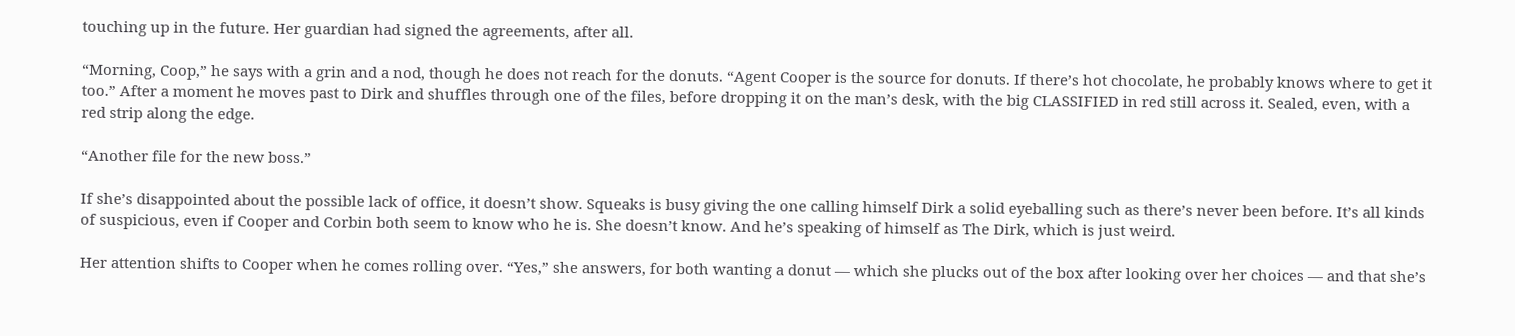touching up in the future. Her guardian had signed the agreements, after all.

“Morning, Coop,” he says with a grin and a nod, though he does not reach for the donuts. “Agent Cooper is the source for donuts. If there’s hot chocolate, he probably knows where to get it too.” After a moment he moves past to Dirk and shuffles through one of the files, before dropping it on the man’s desk, with the big CLASSIFIED in red still across it. Sealed, even, with a red strip along the edge.

“Another file for the new boss.”

If she’s disappointed about the possible lack of office, it doesn’t show. Squeaks is busy giving the one calling himself Dirk a solid eyeballing such as there’s never been before. It’s all kinds of suspicious, even if Cooper and Corbin both seem to know who he is. She doesn’t know. And he’s speaking of himself as The Dirk, which is just weird.

Her attention shifts to Cooper when he comes rolling over. “Yes,” she answers, for both wanting a donut — which she plucks out of the box after looking over her choices — and that she’s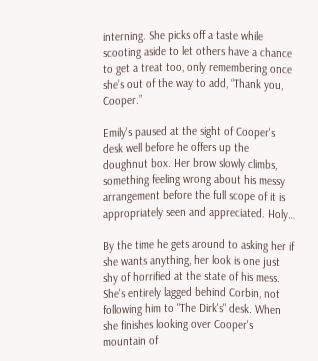interning. She picks off a taste while scooting aside to let others have a chance to get a treat too, only remembering once she’s out of the way to add, “Thank you, Cooper.”

Emily's paused at the sight of Cooper's desk well before he offers up the doughnut box. Her brow slowly climbs, something feeling wrong about his messy arrangement before the full scope of it is appropriately seen and appreciated. Holy…

By the time he gets around to asking her if she wants anything, her look is one just shy of horrified at the state of his mess. She's entirely lagged behind Corbin, not following him to "The Dirk's" desk. When she finishes looking over Cooper's mountain of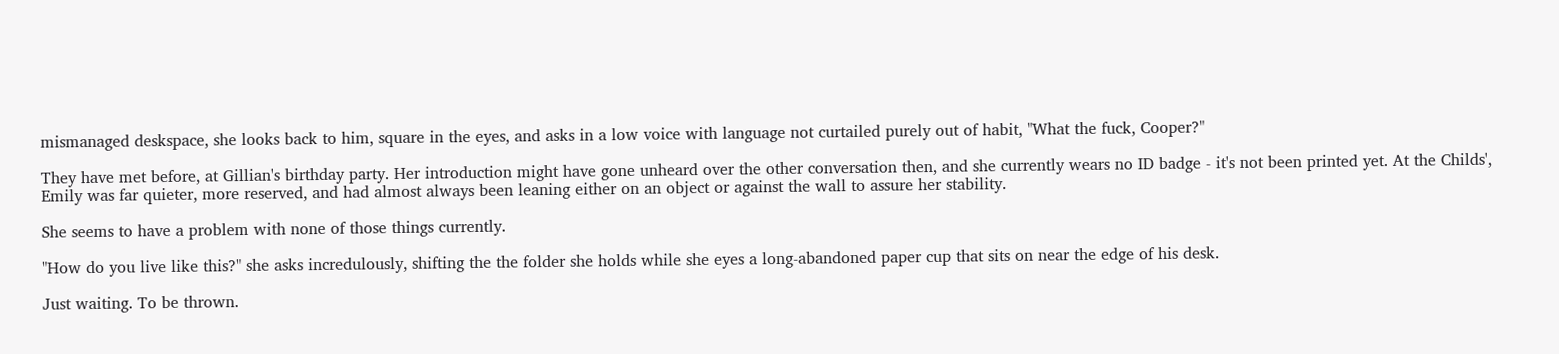mismanaged deskspace, she looks back to him, square in the eyes, and asks in a low voice with language not curtailed purely out of habit, "What the fuck, Cooper?"

They have met before, at Gillian's birthday party. Her introduction might have gone unheard over the other conversation then, and she currently wears no ID badge - it's not been printed yet. At the Childs', Emily was far quieter, more reserved, and had almost always been leaning either on an object or against the wall to assure her stability.

She seems to have a problem with none of those things currently.

"How do you live like this?" she asks incredulously, shifting the the folder she holds while she eyes a long-abandoned paper cup that sits on near the edge of his desk.

Just waiting. To be thrown.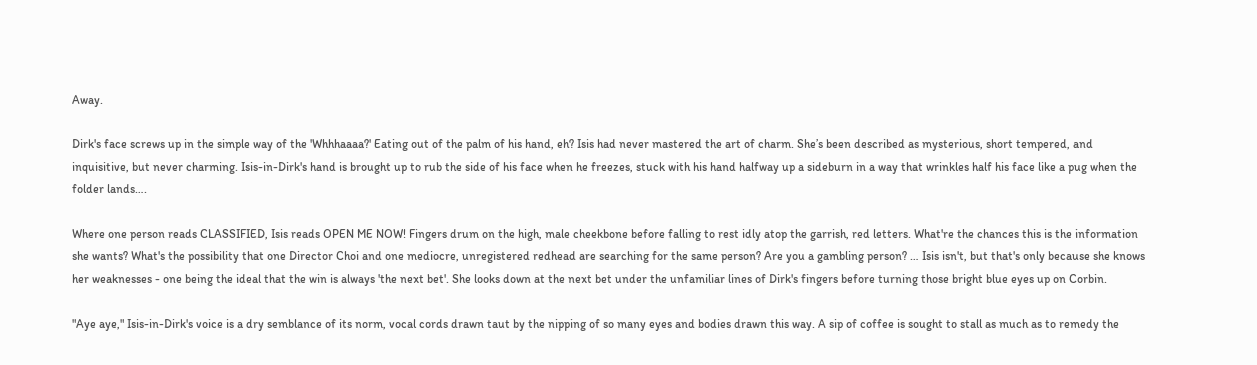Away.

Dirk's face screws up in the simple way of the 'Whhhaaaa?' Eating out of the palm of his hand, eh? Isis had never mastered the art of charm. She’s been described as mysterious, short tempered, and inquisitive, but never charming. Isis-in-Dirk's hand is brought up to rub the side of his face when he freezes, stuck with his hand halfway up a sideburn in a way that wrinkles half his face like a pug when the folder lands….

Where one person reads CLASSIFIED, Isis reads OPEN ME NOW! Fingers drum on the high, male cheekbone before falling to rest idly atop the garrish, red letters. What're the chances this is the information she wants? What's the possibility that one Director Choi and one mediocre, unregistered redhead are searching for the same person? Are you a gambling person? … Isis isn't, but that's only because she knows her weaknesses - one being the ideal that the win is always 'the next bet'. She looks down at the next bet under the unfamiliar lines of Dirk's fingers before turning those bright blue eyes up on Corbin.

"Aye aye," Isis-in-Dirk's voice is a dry semblance of its norm, vocal cords drawn taut by the nipping of so many eyes and bodies drawn this way. A sip of coffee is sought to stall as much as to remedy the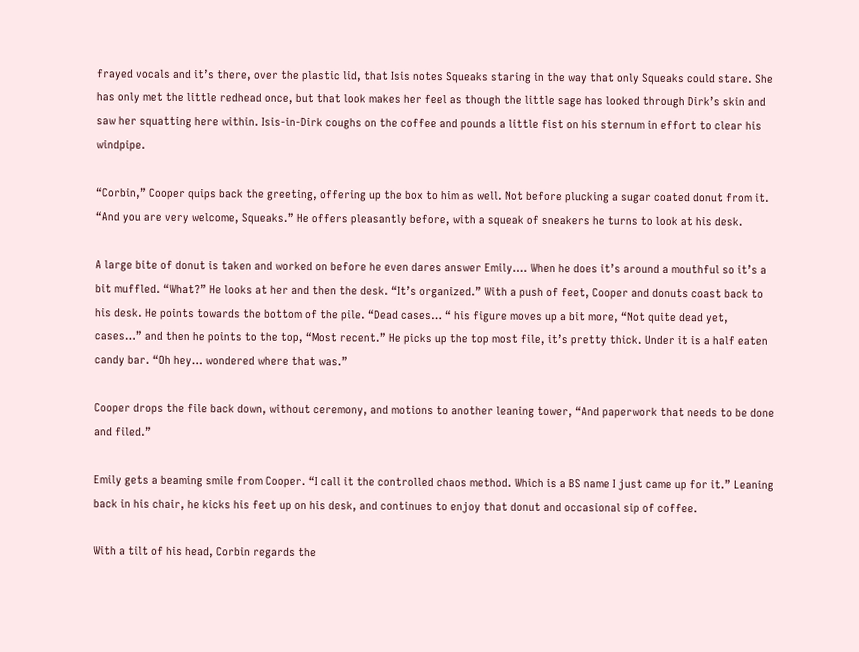frayed vocals and it’s there, over the plastic lid, that Isis notes Squeaks staring in the way that only Squeaks could stare. She has only met the little redhead once, but that look makes her feel as though the little sage has looked through Dirk’s skin and saw her squatting here within. Isis-in-Dirk coughs on the coffee and pounds a little fist on his sternum in effort to clear his windpipe.

“Corbin,” Cooper quips back the greeting, offering up the box to him as well. Not before plucking a sugar coated donut from it. “And you are very welcome, Squeaks.” He offers pleasantly before, with a squeak of sneakers he turns to look at his desk.

A large bite of donut is taken and worked on before he even dares answer Emily…. When he does it’s around a mouthful so it’s a bit muffled. “What?” He looks at her and then the desk. “It’s organized.” With a push of feet, Cooper and donuts coast back to his desk. He points towards the bottom of the pile. “Dead cases… “ his figure moves up a bit more, “Not quite dead yet, cases…” and then he points to the top, “Most recent.” He picks up the top most file, it’s pretty thick. Under it is a half eaten candy bar. “Oh hey… wondered where that was.”

Cooper drops the file back down, without ceremony, and motions to another leaning tower, “And paperwork that needs to be done and filed.”

Emily gets a beaming smile from Cooper. “I call it the controlled chaos method. Which is a BS name I just came up for it.” Leaning back in his chair, he kicks his feet up on his desk, and continues to enjoy that donut and occasional sip of coffee.

With a tilt of his head, Corbin regards the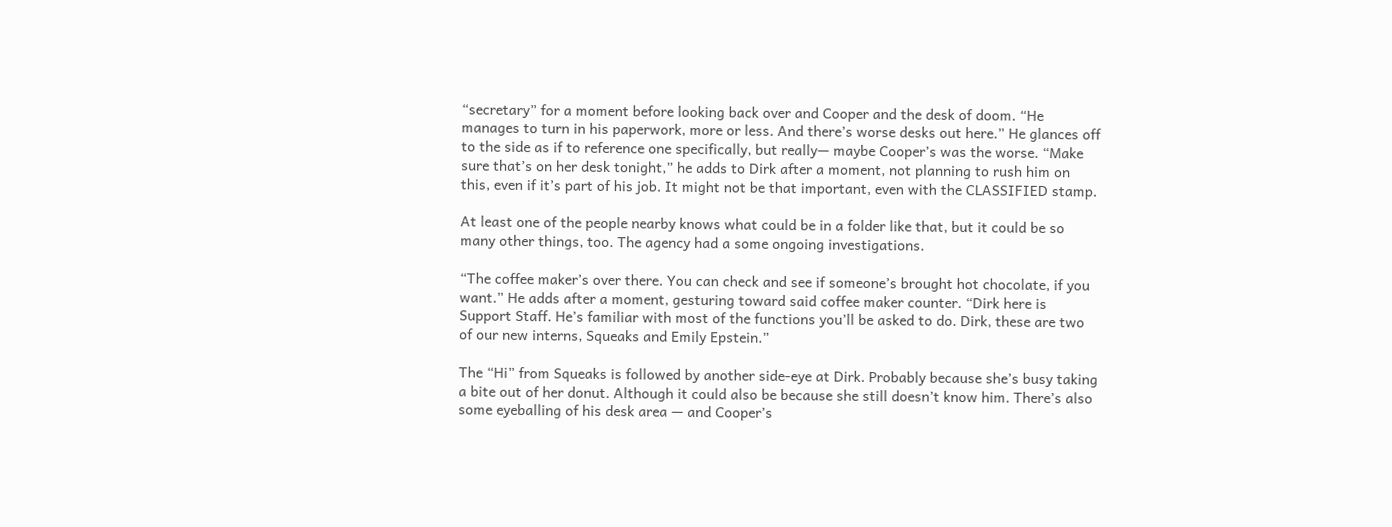“secretary” for a moment before looking back over and Cooper and the desk of doom. “He manages to turn in his paperwork, more or less. And there’s worse desks out here.” He glances off to the side as if to reference one specifically, but really— maybe Cooper’s was the worse. “Make sure that’s on her desk tonight,” he adds to Dirk after a moment, not planning to rush him on this, even if it’s part of his job. It might not be that important, even with the CLASSIFIED stamp.

At least one of the people nearby knows what could be in a folder like that, but it could be so many other things, too. The agency had a some ongoing investigations.

“The coffee maker’s over there. You can check and see if someone’s brought hot chocolate, if you want.” He adds after a moment, gesturing toward said coffee maker counter. “Dirk here is Support Staff. He’s familiar with most of the functions you’ll be asked to do. Dirk, these are two of our new interns, Squeaks and Emily Epstein.”

The “Hi” from Squeaks is followed by another side-eye at Dirk. Probably because she’s busy taking a bite out of her donut. Although it could also be because she still doesn’t know him. There’s also some eyeballing of his desk area — and Cooper’s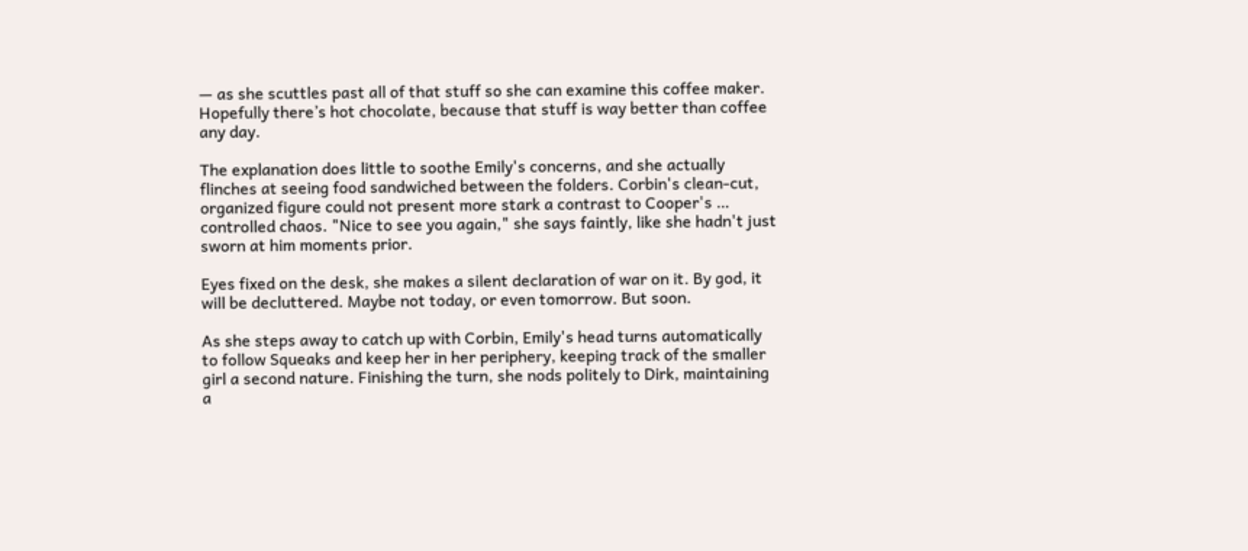— as she scuttles past all of that stuff so she can examine this coffee maker. Hopefully there’s hot chocolate, because that stuff is way better than coffee any day.

The explanation does little to soothe Emily's concerns, and she actually flinches at seeing food sandwiched between the folders. Corbin's clean-cut, organized figure could not present more stark a contrast to Cooper's … controlled chaos. "Nice to see you again," she says faintly, like she hadn't just sworn at him moments prior.

Eyes fixed on the desk, she makes a silent declaration of war on it. By god, it will be decluttered. Maybe not today, or even tomorrow. But soon.

As she steps away to catch up with Corbin, Emily's head turns automatically to follow Squeaks and keep her in her periphery, keeping track of the smaller girl a second nature. Finishing the turn, she nods politely to Dirk, maintaining a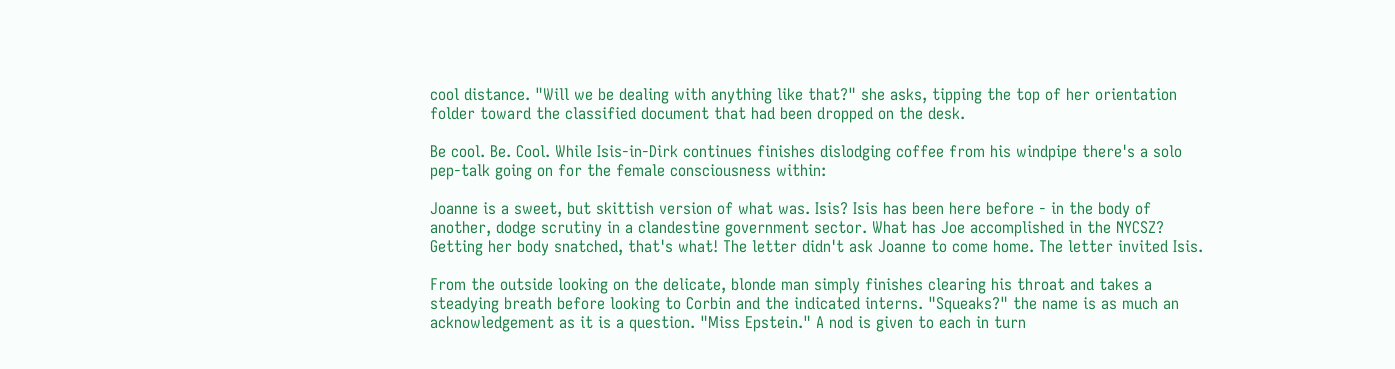cool distance. "Will we be dealing with anything like that?" she asks, tipping the top of her orientation folder toward the classified document that had been dropped on the desk.

Be cool. Be. Cool. While Isis-in-Dirk continues finishes dislodging coffee from his windpipe there's a solo pep-talk going on for the female consciousness within:

Joanne is a sweet, but skittish version of what was. Isis? Isis has been here before - in the body of another, dodge scrutiny in a clandestine government sector. What has Joe accomplished in the NYCSZ? Getting her body snatched, that's what! The letter didn't ask Joanne to come home. The letter invited Isis.

From the outside looking on the delicate, blonde man simply finishes clearing his throat and takes a steadying breath before looking to Corbin and the indicated interns. "Squeaks?" the name is as much an acknowledgement as it is a question. "Miss Epstein." A nod is given to each in turn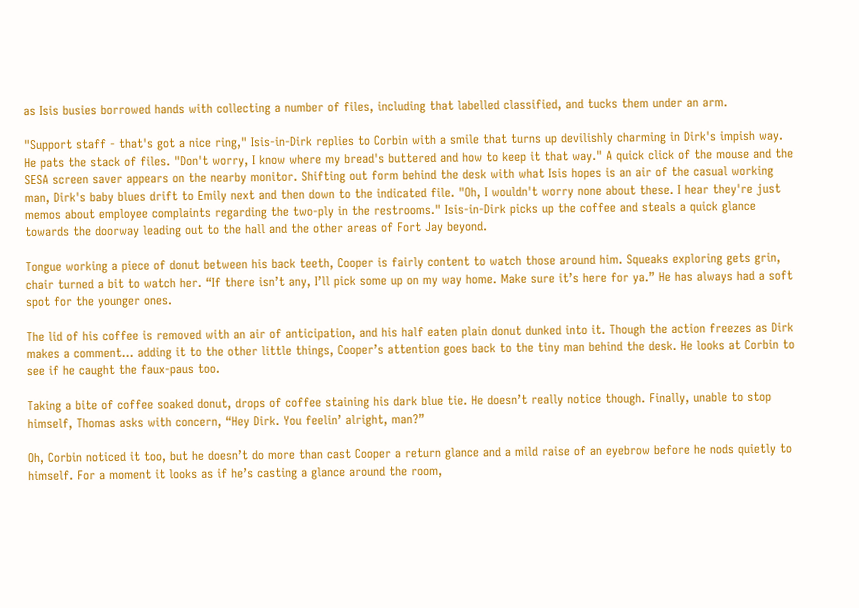as Isis busies borrowed hands with collecting a number of files, including that labelled classified, and tucks them under an arm.

"Support staff - that's got a nice ring," Isis-in-Dirk replies to Corbin with a smile that turns up devilishly charming in Dirk's impish way. He pats the stack of files. "Don't worry, I know where my bread's buttered and how to keep it that way." A quick click of the mouse and the SESA screen saver appears on the nearby monitor. Shifting out form behind the desk with what Isis hopes is an air of the casual working man, Dirk's baby blues drift to Emily next and then down to the indicated file. "Oh, I wouldn't worry none about these. I hear they're just memos about employee complaints regarding the two-ply in the restrooms." Isis-in-Dirk picks up the coffee and steals a quick glance towards the doorway leading out to the hall and the other areas of Fort Jay beyond.

Tongue working a piece of donut between his back teeth, Cooper is fairly content to watch those around him. Squeaks exploring gets grin, chair turned a bit to watch her. “If there isn’t any, I’ll pick some up on my way home. Make sure it’s here for ya.” He has always had a soft spot for the younger ones.

The lid of his coffee is removed with an air of anticipation, and his half eaten plain donut dunked into it. Though the action freezes as Dirk makes a comment… adding it to the other little things, Cooper’s attention goes back to the tiny man behind the desk. He looks at Corbin to see if he caught the faux-paus too.

Taking a bite of coffee soaked donut, drops of coffee staining his dark blue tie. He doesn’t really notice though. Finally, unable to stop himself, Thomas asks with concern, “Hey Dirk. You feelin’ alright, man?”

Oh, Corbin noticed it too, but he doesn’t do more than cast Cooper a return glance and a mild raise of an eyebrow before he nods quietly to himself. For a moment it looks as if he’s casting a glance around the room,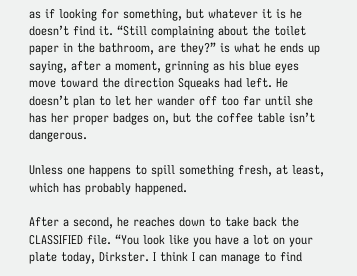as if looking for something, but whatever it is he doesn’t find it. “Still complaining about the toilet paper in the bathroom, are they?” is what he ends up saying, after a moment, grinning as his blue eyes move toward the direction Squeaks had left. He doesn’t plan to let her wander off too far until she has her proper badges on, but the coffee table isn’t dangerous.

Unless one happens to spill something fresh, at least, which has probably happened.

After a second, he reaches down to take back the CLASSIFIED file. “You look like you have a lot on your plate today, Dirkster. I think I can manage to find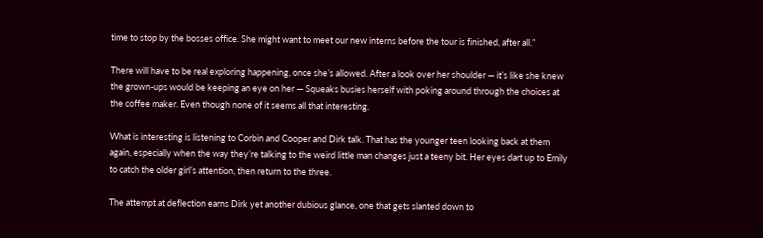time to stop by the bosses office. She might want to meet our new interns before the tour is finished, after all.”

There will have to be real exploring happening, once she’s allowed. After a look over her shoulder — it’s like she knew the grown-ups would be keeping an eye on her — Squeaks busies herself with poking around through the choices at the coffee maker. Even though none of it seems all that interesting.

What is interesting is listening to Corbin and Cooper and Dirk talk. That has the younger teen looking back at them again, especially when the way they’re talking to the weird little man changes just a teeny bit. Her eyes dart up to Emily to catch the older girl’s attention, then return to the three.

The attempt at deflection earns Dirk yet another dubious glance, one that gets slanted down to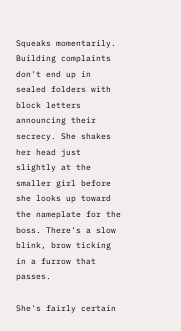Squeaks momentarily. Building complaints don't end up in sealed folders with block letters announcing their secrecy. She shakes her head just slightly at the smaller girl before she looks up toward the nameplate for the boss. There's a slow blink, brow ticking in a furrow that passes.

She's fairly certain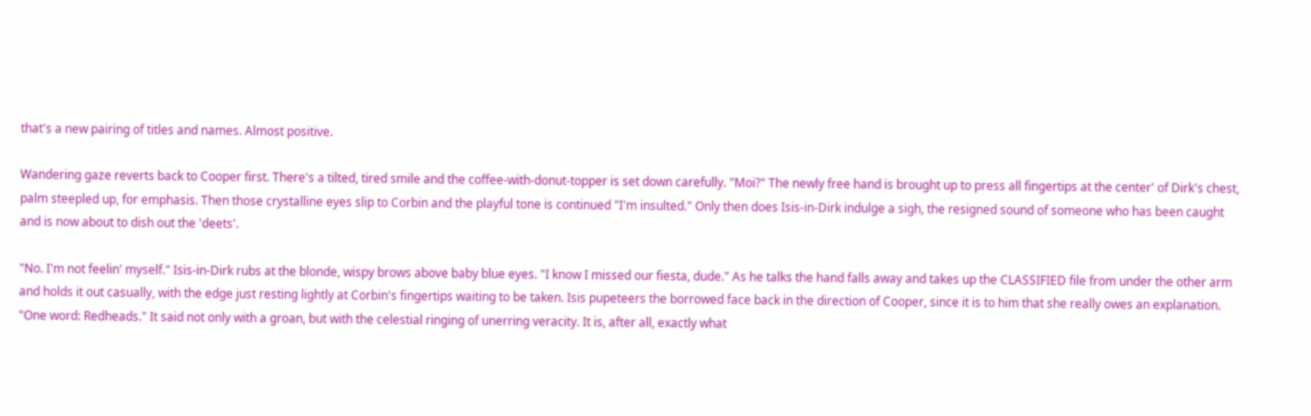that's a new pairing of titles and names. Almost positive.

Wandering gaze reverts back to Cooper first. There's a tilted, tired smile and the coffee-with-donut-topper is set down carefully. "Moi?" The newly free hand is brought up to press all fingertips at the center' of Dirk's chest, palm steepled up, for emphasis. Then those crystalline eyes slip to Corbin and the playful tone is continued "I'm insulted." Only then does Isis-in-Dirk indulge a sigh, the resigned sound of someone who has been caught and is now about to dish out the 'deets'.

"No. I'm not feelin' myself." Isis-in-Dirk rubs at the blonde, wispy brows above baby blue eyes. "I know I missed our fiesta, dude." As he talks the hand falls away and takes up the CLASSIFIED file from under the other arm and holds it out casually, with the edge just resting lightly at Corbin's fingertips waiting to be taken. Isis pupeteers the borrowed face back in the direction of Cooper, since it is to him that she really owes an explanation. "One word: Redheads." It said not only with a groan, but with the celestial ringing of unerring veracity. It is, after all, exactly what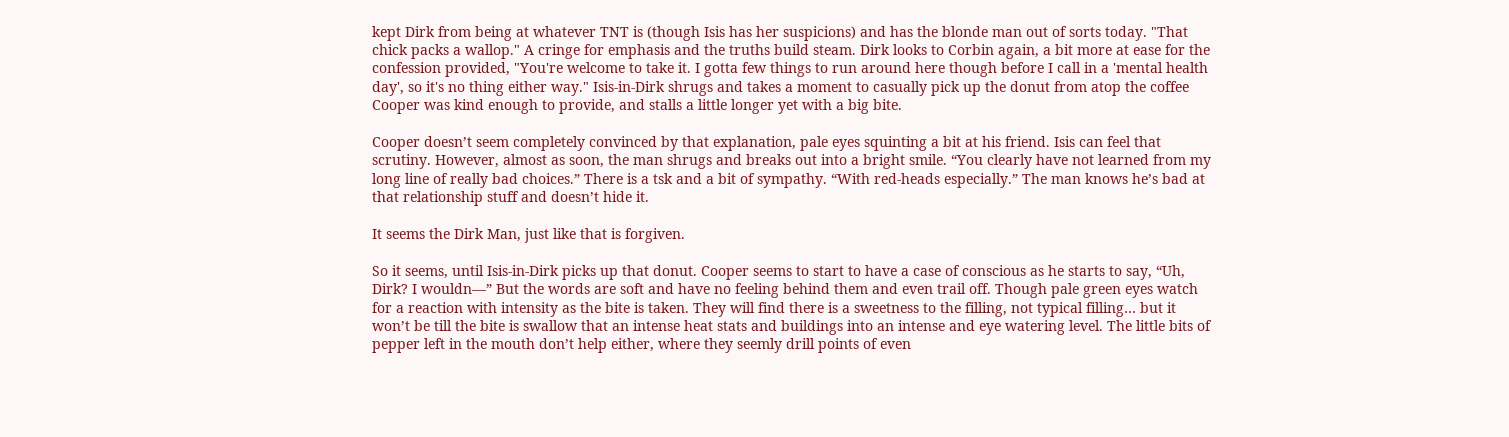kept Dirk from being at whatever TNT is (though Isis has her suspicions) and has the blonde man out of sorts today. "That chick packs a wallop." A cringe for emphasis and the truths build steam. Dirk looks to Corbin again, a bit more at ease for the confession provided, "You're welcome to take it. I gotta few things to run around here though before I call in a 'mental health day', so it's no thing either way." Isis-in-Dirk shrugs and takes a moment to casually pick up the donut from atop the coffee Cooper was kind enough to provide, and stalls a little longer yet with a big bite.

Cooper doesn’t seem completely convinced by that explanation, pale eyes squinting a bit at his friend. Isis can feel that scrutiny. However, almost as soon, the man shrugs and breaks out into a bright smile. “You clearly have not learned from my long line of really bad choices.” There is a tsk and a bit of sympathy. “With red-heads especially.” The man knows he’s bad at that relationship stuff and doesn’t hide it.

It seems the Dirk Man, just like that is forgiven.

So it seems, until Isis-in-Dirk picks up that donut. Cooper seems to start to have a case of conscious as he starts to say, “Uh, Dirk? I wouldn—” But the words are soft and have no feeling behind them and even trail off. Though pale green eyes watch for a reaction with intensity as the bite is taken. They will find there is a sweetness to the filling, not typical filling… but it won’t be till the bite is swallow that an intense heat stats and buildings into an intense and eye watering level. The little bits of pepper left in the mouth don’t help either, where they seemly drill points of even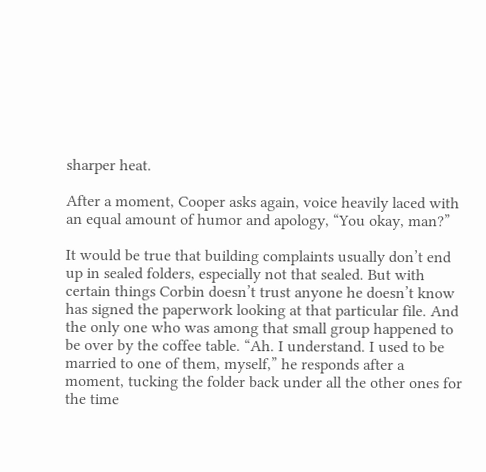sharper heat.

After a moment, Cooper asks again, voice heavily laced with an equal amount of humor and apology, “You okay, man?”

It would be true that building complaints usually don’t end up in sealed folders, especially not that sealed. But with certain things Corbin doesn’t trust anyone he doesn’t know has signed the paperwork looking at that particular file. And the only one who was among that small group happened to be over by the coffee table. “Ah. I understand. I used to be married to one of them, myself,” he responds after a moment, tucking the folder back under all the other ones for the time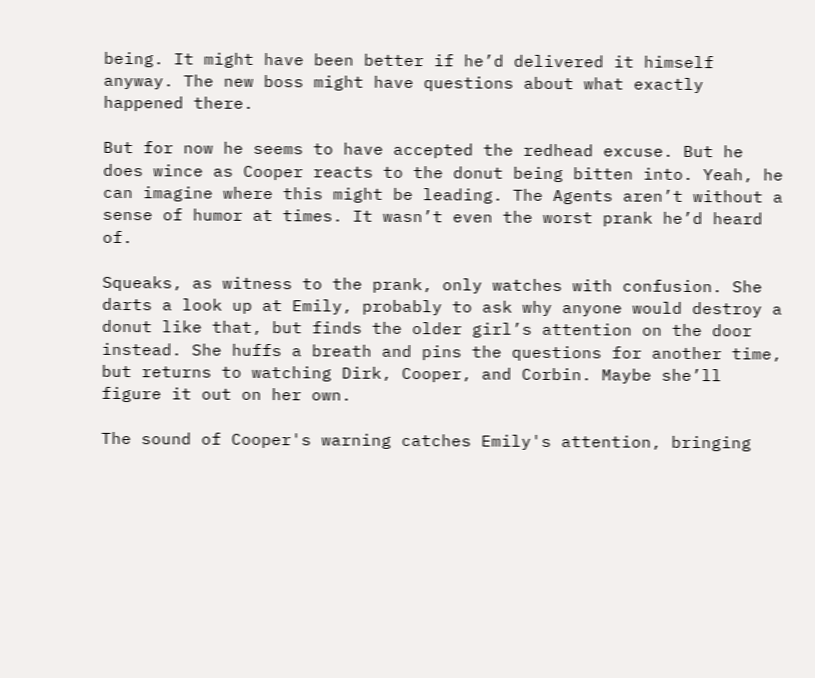being. It might have been better if he’d delivered it himself anyway. The new boss might have questions about what exactly happened there.

But for now he seems to have accepted the redhead excuse. But he does wince as Cooper reacts to the donut being bitten into. Yeah, he can imagine where this might be leading. The Agents aren’t without a sense of humor at times. It wasn’t even the worst prank he’d heard of.

Squeaks, as witness to the prank, only watches with confusion. She darts a look up at Emily, probably to ask why anyone would destroy a donut like that, but finds the older girl’s attention on the door instead. She huffs a breath and pins the questions for another time, but returns to watching Dirk, Cooper, and Corbin. Maybe she’ll figure it out on her own.

The sound of Cooper's warning catches Emily's attention, bringing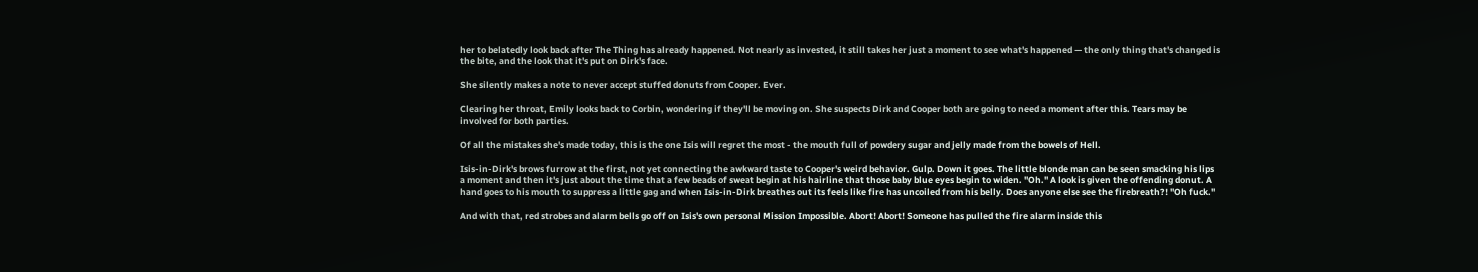her to belatedly look back after The Thing has already happened. Not nearly as invested, it still takes her just a moment to see what's happened — the only thing that's changed is the bite, and the look that it's put on Dirk's face.

She silently makes a note to never accept stuffed donuts from Cooper. Ever.

Clearing her throat, Emily looks back to Corbin, wondering if they'll be moving on. She suspects Dirk and Cooper both are going to need a moment after this. Tears may be involved for both parties.

Of all the mistakes she's made today, this is the one Isis will regret the most - the mouth full of powdery sugar and jelly made from the bowels of Hell.

Isis-in-Dirk's brows furrow at the first, not yet connecting the awkward taste to Cooper's weird behavior. Gulp. Down it goes. The little blonde man can be seen smacking his lips a moment and then it's just about the time that a few beads of sweat begin at his hairline that those baby blue eyes begin to widen. "Oh." A look is given the offending donut. A hand goes to his mouth to suppress a little gag and when Isis-in-Dirk breathes out its feels like fire has uncoiled from his belly. Does anyone else see the firebreath?! "Oh fuck."

And with that, red strobes and alarm bells go off on Isis's own personal Mission Impossible. Abort! Abort! Someone has pulled the fire alarm inside this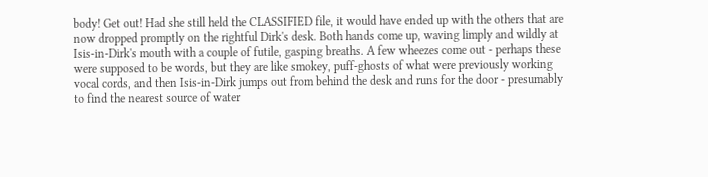body! Get out! Had she still held the CLASSIFIED file, it would have ended up with the others that are now dropped promptly on the rightful Dirk's desk. Both hands come up, waving limply and wildly at Isis-in-Dirk's mouth with a couple of futile, gasping breaths. A few wheezes come out - perhaps these were supposed to be words, but they are like smokey, puff-ghosts of what were previously working vocal cords, and then Isis-in-Dirk jumps out from behind the desk and runs for the door - presumably to find the nearest source of water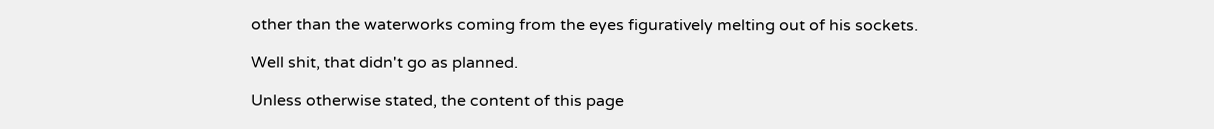other than the waterworks coming from the eyes figuratively melting out of his sockets.

Well shit, that didn't go as planned.

Unless otherwise stated, the content of this page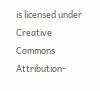is licensed under Creative Commons Attribution-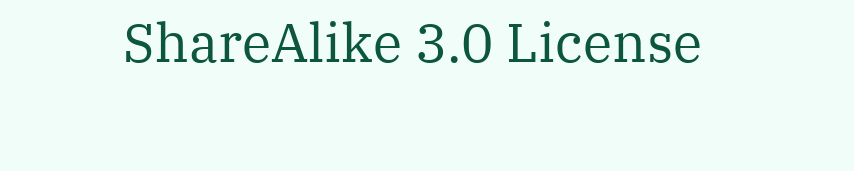ShareAlike 3.0 License